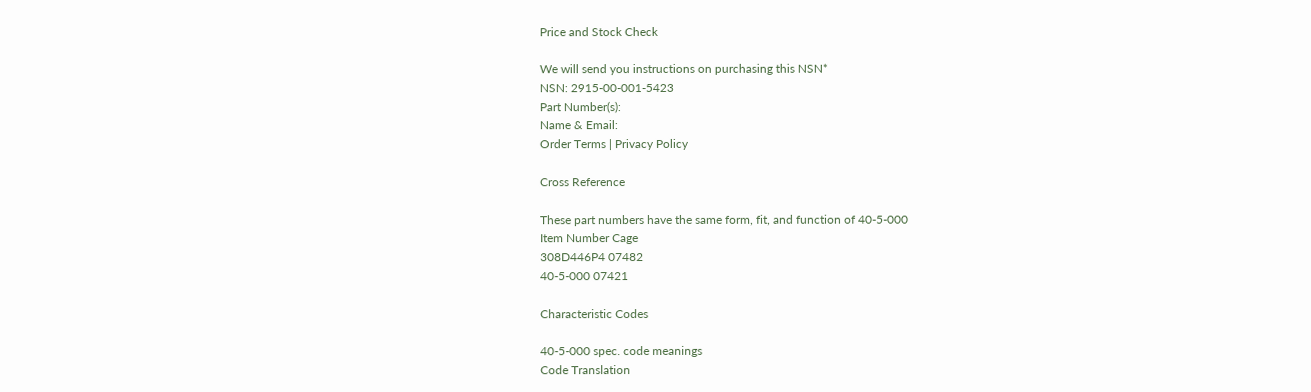Price and Stock Check

We will send you instructions on purchasing this NSN*
NSN: 2915-00-001-5423
Part Number(s):
Name & Email:
Order Terms | Privacy Policy

Cross Reference

These part numbers have the same form, fit, and function of 40-5-000
Item Number Cage
308D446P4 07482
40-5-000 07421

Characteristic Codes

40-5-000 spec. code meanings
Code Translation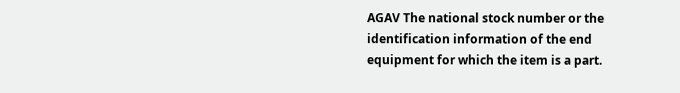AGAV The national stock number or the identification information of the end equipment for which the item is a part.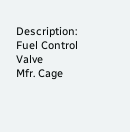Description: Fuel Control Valve
Mfr. Cage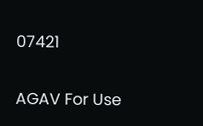07421


AGAV For Use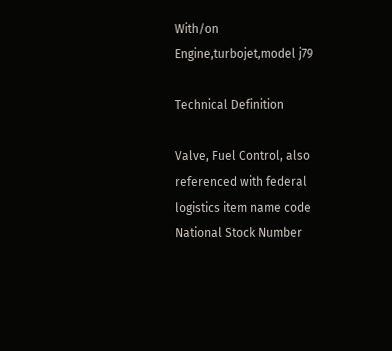With/on
Engine,turbojet,model j79

Technical Definition

Valve, Fuel Control, also referenced with federal logistics item name code
National Stock Number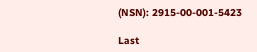(NSN): 2915-00-001-5423

Last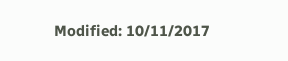Modified: 10/11/2017